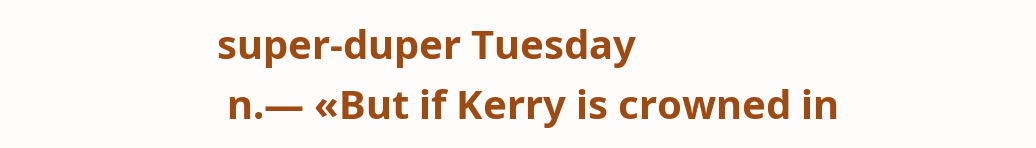super-duper Tuesday
 n.— «But if Kerry is crowned in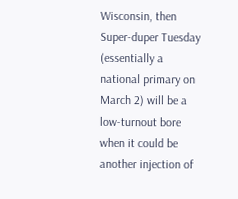Wisconsin, then Super-duper Tuesday (essentially a national primary on March 2) will be a low-turnout bore when it could be another injection of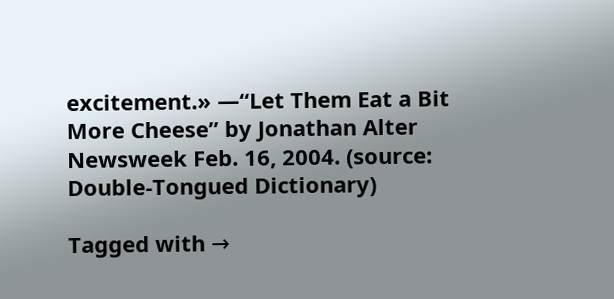excitement.» —“Let Them Eat a Bit More Cheese” by Jonathan Alter Newsweek Feb. 16, 2004. (source: Double-Tongued Dictionary)

Tagged with →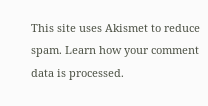This site uses Akismet to reduce spam. Learn how your comment data is processed.